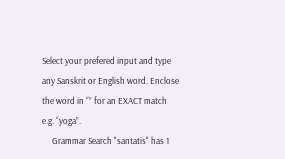Select your prefered input and type any Sanskrit or English word. Enclose the word in “” for an EXACT match e.g. “yoga”.
     Grammar Search "santatis" has 1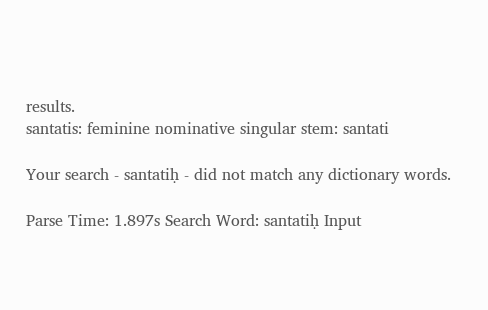results.
santatis: feminine nominative singular stem: santati

Your search - santatiḥ - did not match any dictionary words.

Parse Time: 1.897s Search Word: santatiḥ Input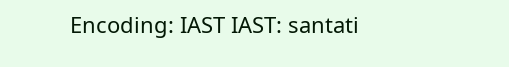Encoding: IAST IAST: santati